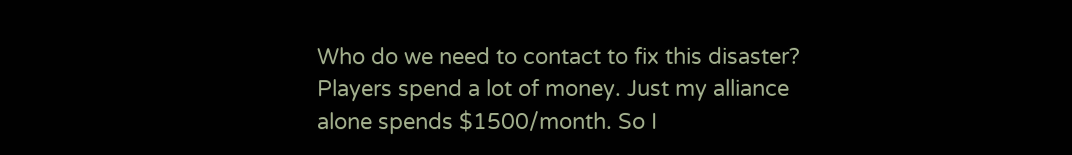Who do we need to contact to fix this disaster? Players spend a lot of money. Just my alliance alone spends $1500/month. So I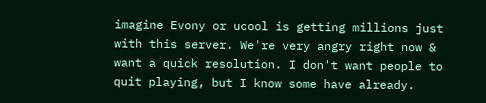imagine Evony or ucool is getting millions just with this server. We're very angry right now & want a quick resolution. I don't want people to quit playing, but I know some have already.